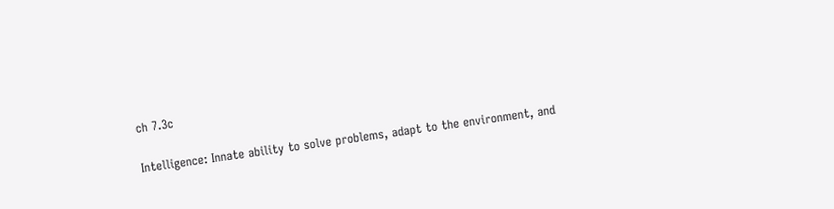ch 7.3c

Intelligence: Innate ability to solve problems, adapt to the environment, and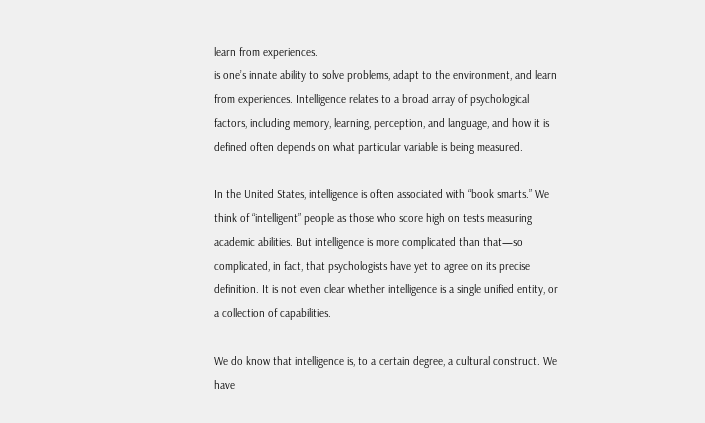learn from experiences.
is one’s innate ability to solve problems, adapt to the environment, and learn from experiences. Intelligence relates to a broad array of psychological factors, including memory, learning, perception, and language, and how it is defined often depends on what particular variable is being measured.

In the United States, intelligence is often associated with “book smarts.” We think of “intelligent” people as those who score high on tests measuring academic abilities. But intelligence is more complicated than that—so complicated, in fact, that psychologists have yet to agree on its precise definition. It is not even clear whether intelligence is a single unified entity, or a collection of capabilities.

We do know that intelligence is, to a certain degree, a cultural construct. We have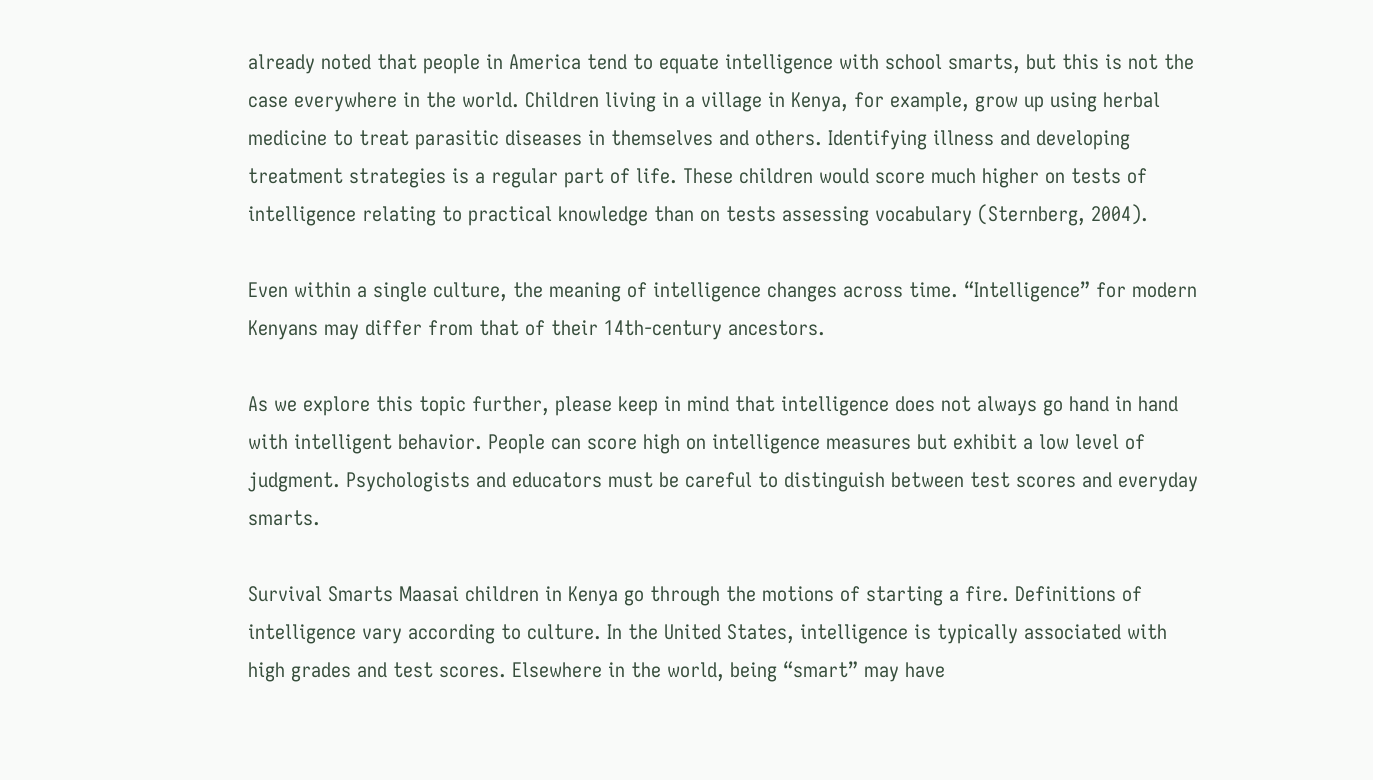already noted that people in America tend to equate intelligence with school smarts, but this is not the case everywhere in the world. Children living in a village in Kenya, for example, grow up using herbal medicine to treat parasitic diseases in themselves and others. Identifying illness and developing treatment strategies is a regular part of life. These children would score much higher on tests of intelligence relating to practical knowledge than on tests assessing vocabulary (Sternberg, 2004).

Even within a single culture, the meaning of intelligence changes across time. “Intelligence” for modern Kenyans may differ from that of their 14th-century ancestors.

As we explore this topic further, please keep in mind that intelligence does not always go hand in hand with intelligent behavior. People can score high on intelligence measures but exhibit a low level of judgment. Psychologists and educators must be careful to distinguish between test scores and everyday smarts.

Survival Smarts Maasai children in Kenya go through the motions of starting a fire. Definitions of intelligence vary according to culture. In the United States, intelligence is typically associated with high grades and test scores. Elsewhere in the world, being “smart” may have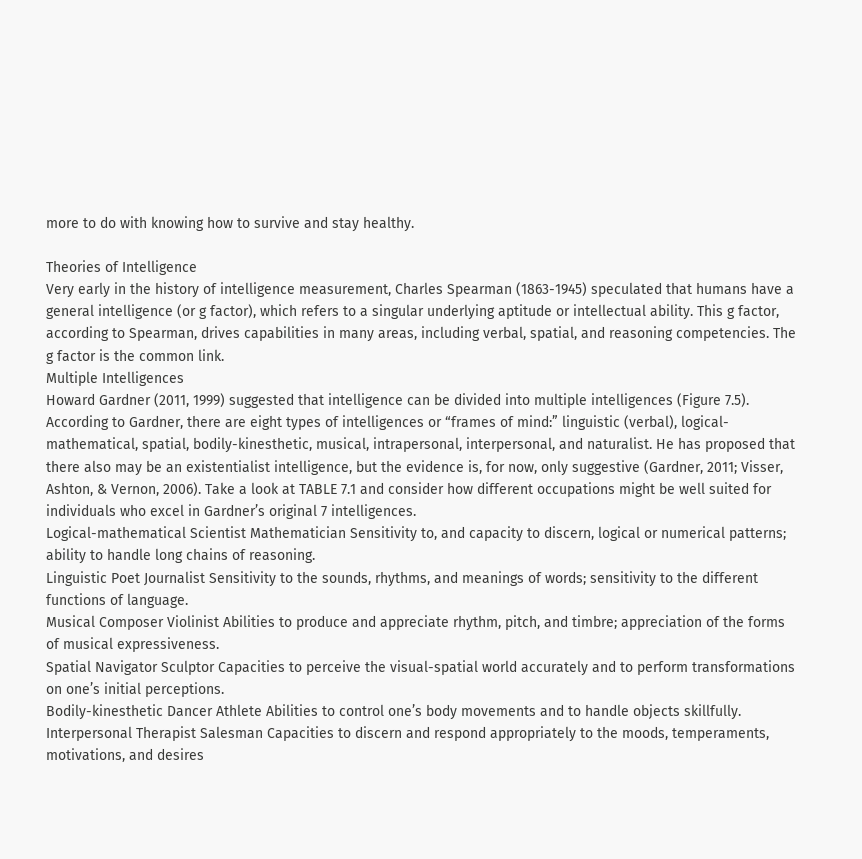more to do with knowing how to survive and stay healthy.

Theories of Intelligence
Very early in the history of intelligence measurement, Charles Spearman (1863-1945) speculated that humans have a general intelligence (or g factor), which refers to a singular underlying aptitude or intellectual ability. This g factor, according to Spearman, drives capabilities in many areas, including verbal, spatial, and reasoning competencies. The g factor is the common link.
Multiple Intelligences
Howard Gardner (2011, 1999) suggested that intelligence can be divided into multiple intelligences (Figure 7.5). According to Gardner, there are eight types of intelligences or “frames of mind:” linguistic (verbal), logical-mathematical, spatial, bodily-kinesthetic, musical, intrapersonal, interpersonal, and naturalist. He has proposed that there also may be an existentialist intelligence, but the evidence is, for now, only suggestive (Gardner, 2011; Visser, Ashton, & Vernon, 2006). Take a look at TABLE 7.1 and consider how different occupations might be well suited for individuals who excel in Gardner’s original 7 intelligences.
Logical-mathematical Scientist Mathematician Sensitivity to, and capacity to discern, logical or numerical patterns; ability to handle long chains of reasoning.
Linguistic Poet Journalist Sensitivity to the sounds, rhythms, and meanings of words; sensitivity to the different functions of language.
Musical Composer Violinist Abilities to produce and appreciate rhythm, pitch, and timbre; appreciation of the forms of musical expressiveness.
Spatial Navigator Sculptor Capacities to perceive the visual-spatial world accurately and to perform transformations on one’s initial perceptions.
Bodily-kinesthetic Dancer Athlete Abilities to control one’s body movements and to handle objects skillfully.
Interpersonal Therapist Salesman Capacities to discern and respond appropriately to the moods, temperaments, motivations, and desires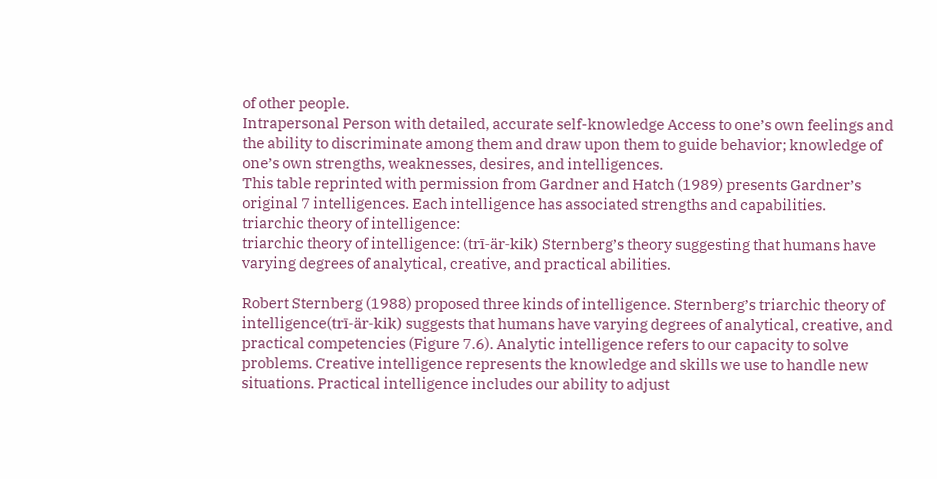of other people.
Intrapersonal Person with detailed, accurate self-knowledge Access to one’s own feelings and the ability to discriminate among them and draw upon them to guide behavior; knowledge of one’s own strengths, weaknesses, desires, and intelligences.
This table reprinted with permission from Gardner and Hatch (1989) presents Gardner’s original 7 intelligences. Each intelligence has associated strengths and capabilities.
triarchic theory of intelligence:
triarchic theory of intelligence: (trī-är-kik) Sternberg’s theory suggesting that humans have varying degrees of analytical, creative, and practical abilities.

Robert Sternberg (1988) proposed three kinds of intelligence. Sternberg’s triarchic theory of intelligence(trī-är-kik) suggests that humans have varying degrees of analytical, creative, and practical competencies (Figure 7.6). Analytic intelligence refers to our capacity to solve problems. Creative intelligence represents the knowledge and skills we use to handle new situations. Practical intelligence includes our ability to adjust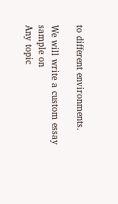to different environments.

We will write a custom essay sample on
Any topic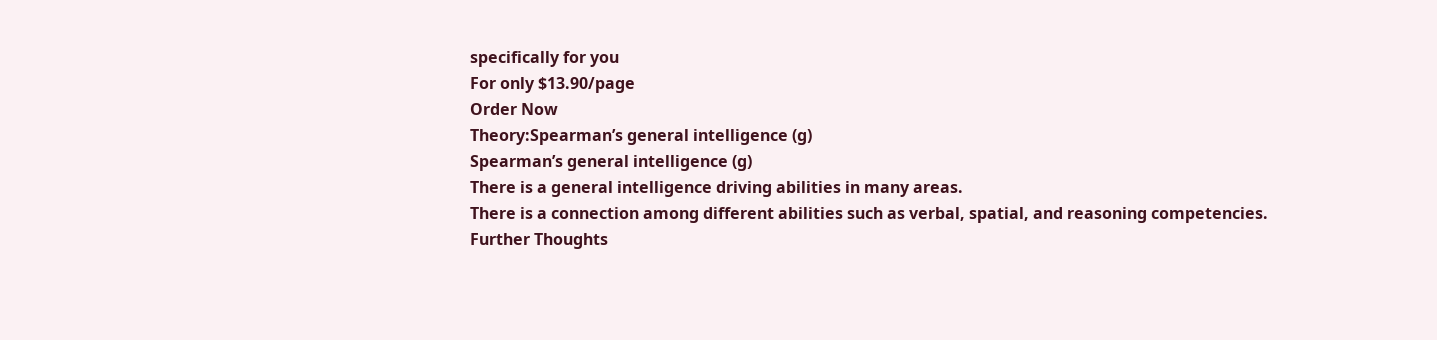specifically for you
For only $13.90/page
Order Now
Theory:Spearman’s general intelligence (g)
Spearman’s general intelligence (g)
There is a general intelligence driving abilities in many areas.
There is a connection among different abilities such as verbal, spatial, and reasoning competencies.
Further Thoughts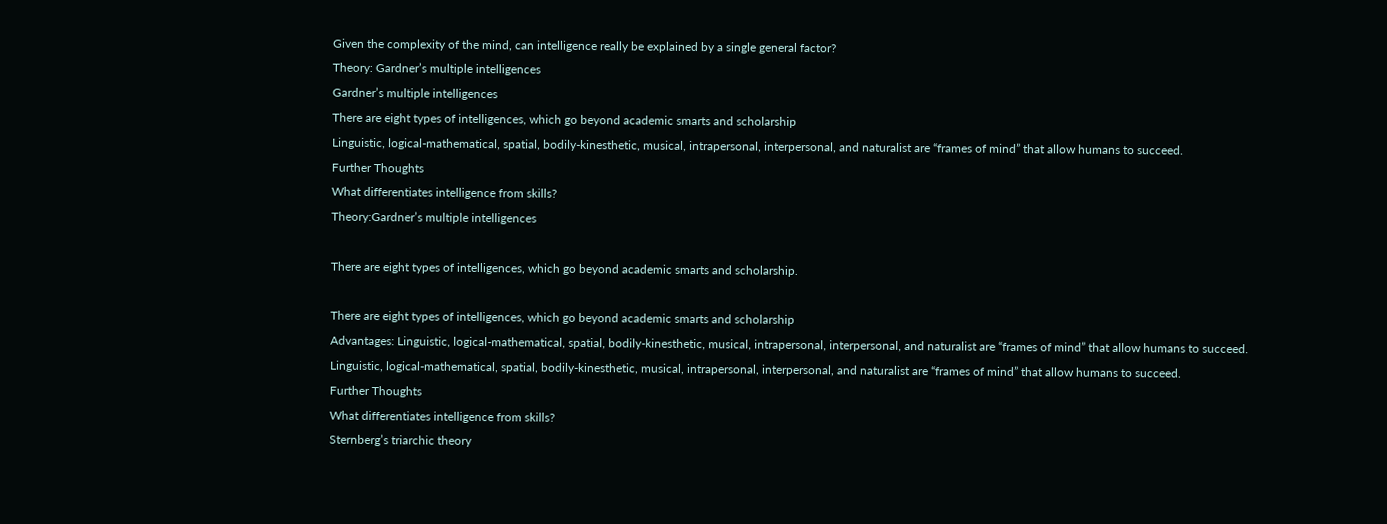Given the complexity of the mind, can intelligence really be explained by a single general factor?
Theory: Gardner’s multiple intelligences
Gardner’s multiple intelligences
There are eight types of intelligences, which go beyond academic smarts and scholarship
Linguistic, logical-mathematical, spatial, bodily-kinesthetic, musical, intrapersonal, interpersonal, and naturalist are “frames of mind” that allow humans to succeed.
Further Thoughts
What differentiates intelligence from skills?
Theory:Gardner’s multiple intelligences

There are eight types of intelligences, which go beyond academic smarts and scholarship.

There are eight types of intelligences, which go beyond academic smarts and scholarship
Advantages: Linguistic, logical-mathematical, spatial, bodily-kinesthetic, musical, intrapersonal, interpersonal, and naturalist are “frames of mind” that allow humans to succeed.
Linguistic, logical-mathematical, spatial, bodily-kinesthetic, musical, intrapersonal, interpersonal, and naturalist are “frames of mind” that allow humans to succeed.
Further Thoughts
What differentiates intelligence from skills?
Sternberg’s triarchic theory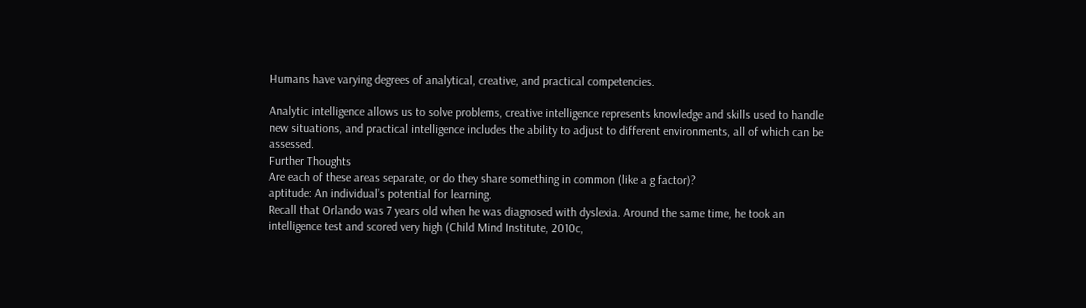Humans have varying degrees of analytical, creative, and practical competencies.

Analytic intelligence allows us to solve problems, creative intelligence represents knowledge and skills used to handle new situations, and practical intelligence includes the ability to adjust to different environments, all of which can be assessed.
Further Thoughts
Are each of these areas separate, or do they share something in common (like a g factor)?
aptitude: An individual’s potential for learning.
Recall that Orlando was 7 years old when he was diagnosed with dyslexia. Around the same time, he took an intelligence test and scored very high (Child Mind Institute, 2010c,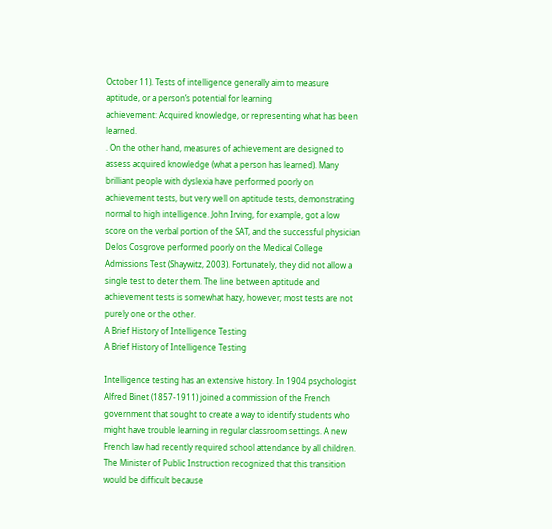October 11). Tests of intelligence generally aim to measure aptitude, or a person’s potential for learning
achievement: Acquired knowledge, or representing what has been learned.
. On the other hand, measures of achievement are designed to assess acquired knowledge (what a person has learned). Many brilliant people with dyslexia have performed poorly on achievement tests, but very well on aptitude tests, demonstrating normal to high intelligence. John Irving, for example, got a low score on the verbal portion of the SAT, and the successful physician Delos Cosgrove performed poorly on the Medical College Admissions Test (Shaywitz, 2003). Fortunately, they did not allow a single test to deter them. The line between aptitude and achievement tests is somewhat hazy, however; most tests are not purely one or the other.
A Brief History of Intelligence Testing
A Brief History of Intelligence Testing

Intelligence testing has an extensive history. In 1904 psychologist Alfred Binet (1857-1911) joined a commission of the French government that sought to create a way to identify students who might have trouble learning in regular classroom settings. A new French law had recently required school attendance by all children. The Minister of Public Instruction recognized that this transition would be difficult because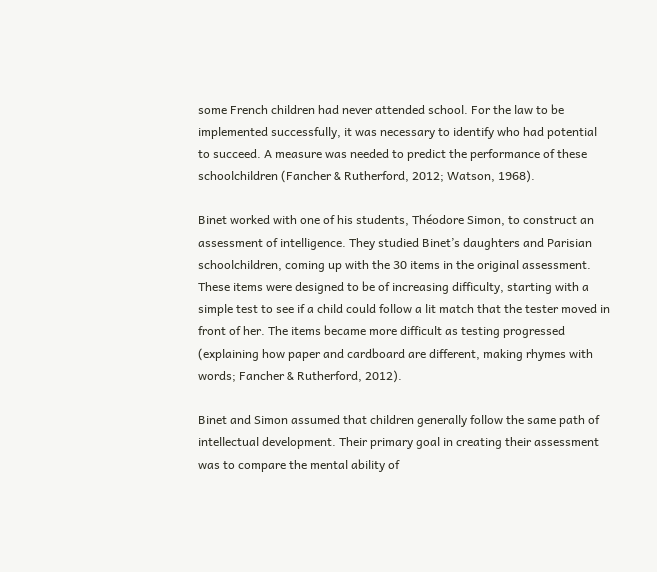some French children had never attended school. For the law to be implemented successfully, it was necessary to identify who had potential to succeed. A measure was needed to predict the performance of these schoolchildren (Fancher & Rutherford, 2012; Watson, 1968).

Binet worked with one of his students, Théodore Simon, to construct an assessment of intelligence. They studied Binet’s daughters and Parisian schoolchildren, coming up with the 30 items in the original assessment. These items were designed to be of increasing difficulty, starting with a simple test to see if a child could follow a lit match that the tester moved in front of her. The items became more difficult as testing progressed (explaining how paper and cardboard are different, making rhymes with words; Fancher & Rutherford, 2012).

Binet and Simon assumed that children generally follow the same path of intellectual development. Their primary goal in creating their assessment was to compare the mental ability of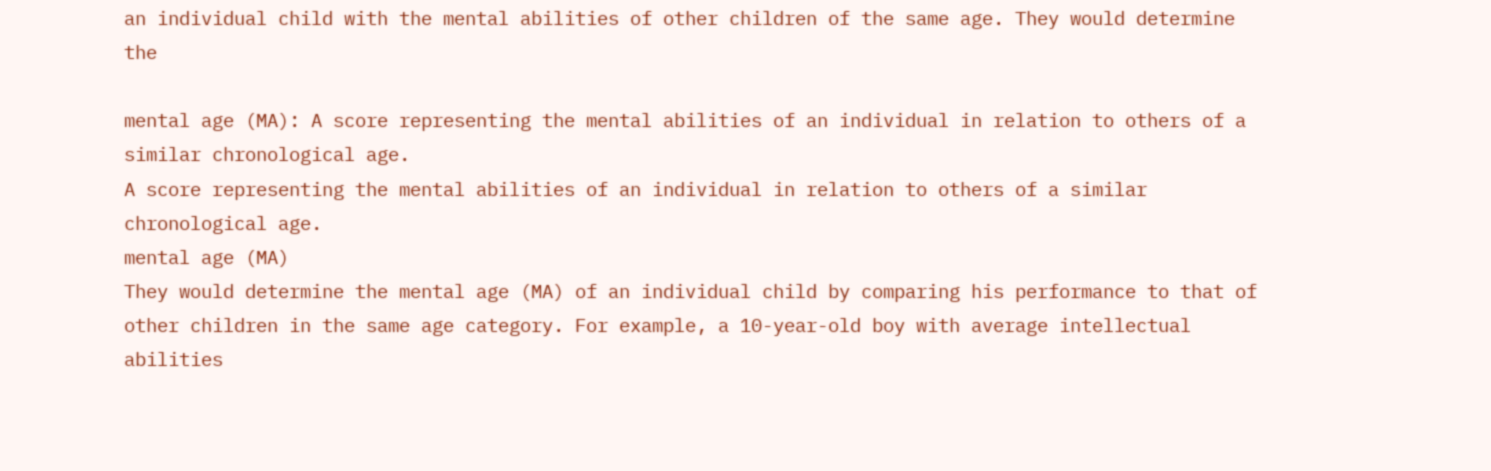an individual child with the mental abilities of other children of the same age. They would determine the

mental age (MA): A score representing the mental abilities of an individual in relation to others of a similar chronological age.
A score representing the mental abilities of an individual in relation to others of a similar chronological age.
mental age (MA)
They would determine the mental age (MA) of an individual child by comparing his performance to that of other children in the same age category. For example, a 10-year-old boy with average intellectual abilities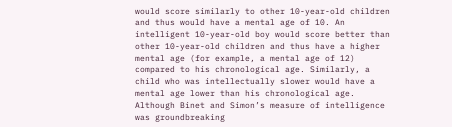would score similarly to other 10-year-old children and thus would have a mental age of 10. An intelligent 10-year-old boy would score better than other 10-year-old children and thus have a higher mental age (for example, a mental age of 12) compared to his chronological age. Similarly, a child who was intellectually slower would have a mental age lower than his chronological age. Although Binet and Simon’s measure of intelligence was groundbreaking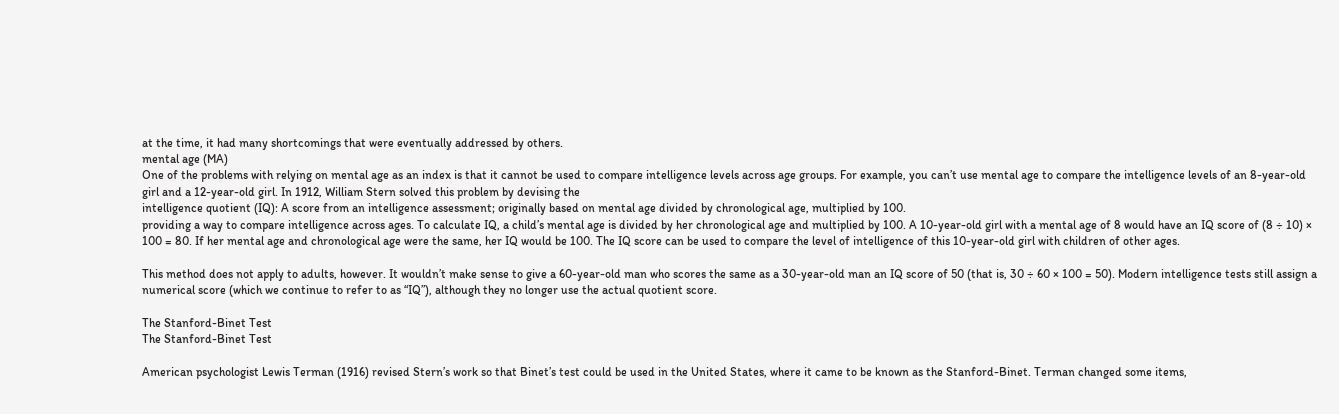at the time, it had many shortcomings that were eventually addressed by others.
mental age (MA)
One of the problems with relying on mental age as an index is that it cannot be used to compare intelligence levels across age groups. For example, you can’t use mental age to compare the intelligence levels of an 8-year-old girl and a 12-year-old girl. In 1912, William Stern solved this problem by devising the
intelligence quotient (IQ): A score from an intelligence assessment; originally based on mental age divided by chronological age, multiplied by 100.
providing a way to compare intelligence across ages. To calculate IQ, a child’s mental age is divided by her chronological age and multiplied by 100. A 10-year-old girl with a mental age of 8 would have an IQ score of (8 ÷ 10) × 100 = 80. If her mental age and chronological age were the same, her IQ would be 100. The IQ score can be used to compare the level of intelligence of this 10-year-old girl with children of other ages.

This method does not apply to adults, however. It wouldn’t make sense to give a 60-year-old man who scores the same as a 30-year-old man an IQ score of 50 (that is, 30 ÷ 60 × 100 = 50). Modern intelligence tests still assign a numerical score (which we continue to refer to as “IQ”), although they no longer use the actual quotient score.

The Stanford-Binet Test
The Stanford-Binet Test

American psychologist Lewis Terman (1916) revised Stern’s work so that Binet’s test could be used in the United States, where it came to be known as the Stanford-Binet. Terman changed some items,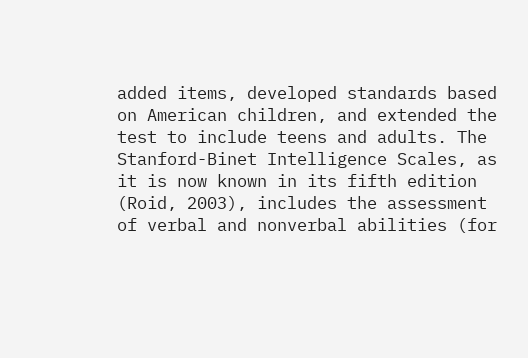added items, developed standards based on American children, and extended the test to include teens and adults. The Stanford-Binet Intelligence Scales, as it is now known in its fifth edition (Roid, 2003), includes the assessment of verbal and nonverbal abilities (for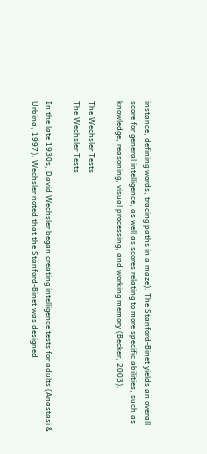instance, defining words, tracing paths in a maze). The Stanford-Binet yields an overall score for general intelligence, as well as scores relating to more specific abilities, such as knowledge, reasoning, visual processing, and working memory (Becker, 2003).

The Wechsler Tests
The Wechsler Tests

In the late 1930s, David Wechsler began creating intelligence tests for adults (Anastasi & Urbina, 1997). Wechsler noted that the Stanford-Binet was designed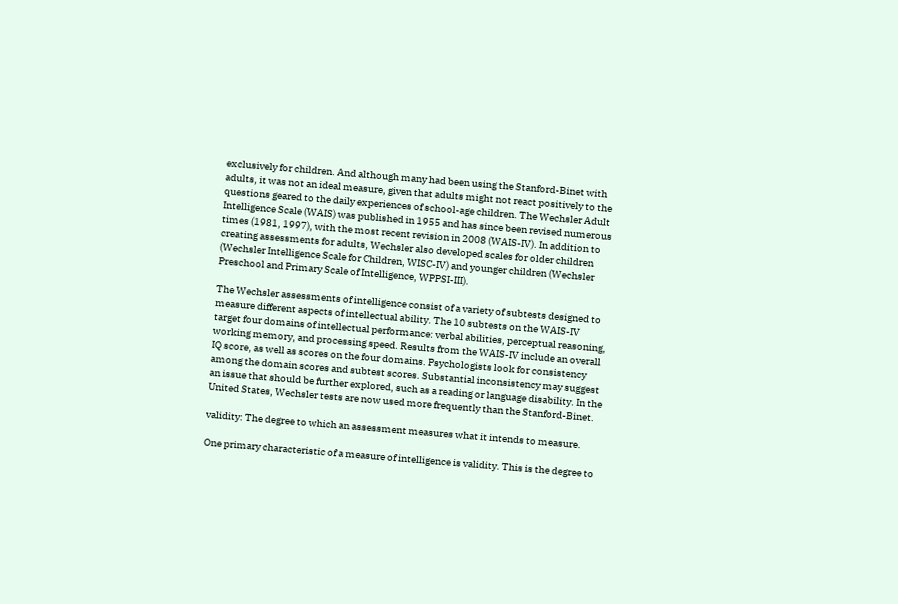exclusively for children. And although many had been using the Stanford-Binet with adults, it was not an ideal measure, given that adults might not react positively to the questions geared to the daily experiences of school-age children. The Wechsler Adult Intelligence Scale (WAIS) was published in 1955 and has since been revised numerous times (1981, 1997), with the most recent revision in 2008 (WAIS-IV). In addition to creating assessments for adults, Wechsler also developed scales for older children (Wechsler Intelligence Scale for Children, WISC-IV) and younger children (Wechsler Preschool and Primary Scale of Intelligence, WPPSI-III).

The Wechsler assessments of intelligence consist of a variety of subtests designed to measure different aspects of intellectual ability. The 10 subtests on the WAIS-IV target four domains of intellectual performance: verbal abilities, perceptual reasoning, working memory, and processing speed. Results from the WAIS-IV include an overall IQ score, as well as scores on the four domains. Psychologists look for consistency among the domain scores and subtest scores. Substantial inconsistency may suggest an issue that should be further explored, such as a reading or language disability. In the United States, Wechsler tests are now used more frequently than the Stanford-Binet.

validity: The degree to which an assessment measures what it intends to measure.

One primary characteristic of a measure of intelligence is validity. This is the degree to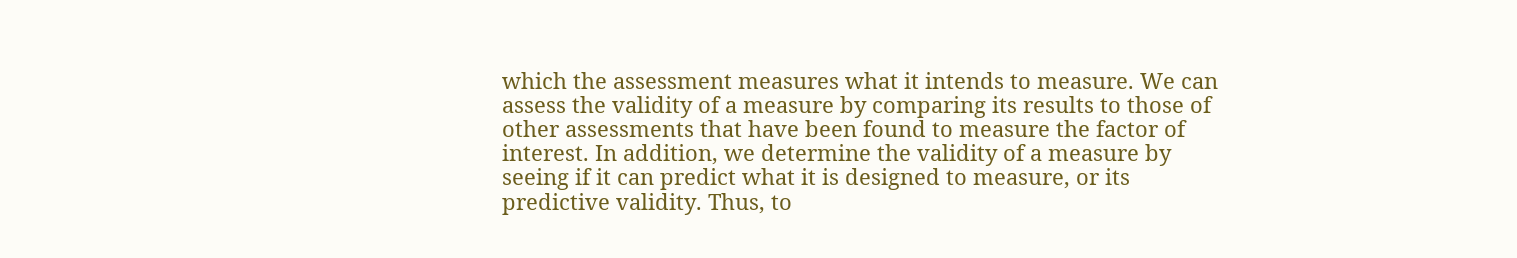which the assessment measures what it intends to measure. We can assess the validity of a measure by comparing its results to those of other assessments that have been found to measure the factor of interest. In addition, we determine the validity of a measure by seeing if it can predict what it is designed to measure, or its predictive validity. Thus, to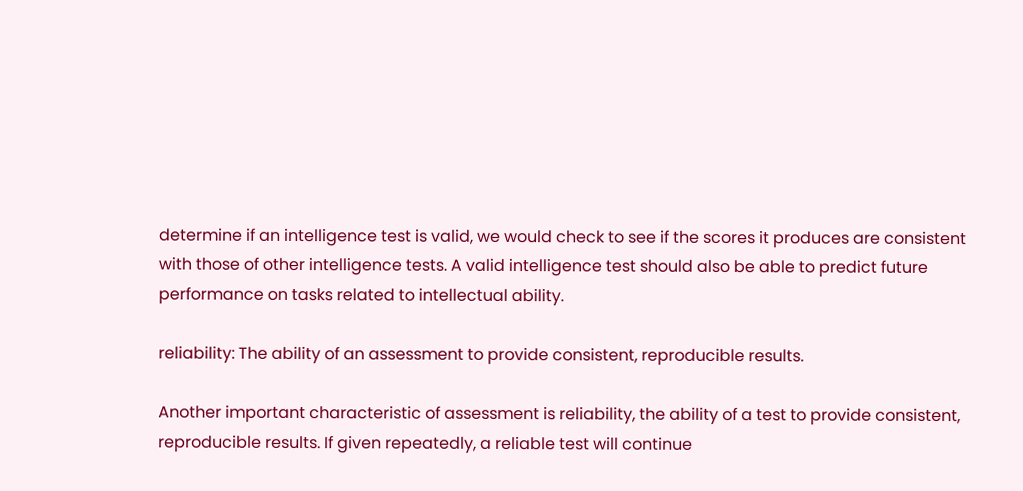determine if an intelligence test is valid, we would check to see if the scores it produces are consistent with those of other intelligence tests. A valid intelligence test should also be able to predict future performance on tasks related to intellectual ability.

reliability: The ability of an assessment to provide consistent, reproducible results.

Another important characteristic of assessment is reliability, the ability of a test to provide consistent, reproducible results. If given repeatedly, a reliable test will continue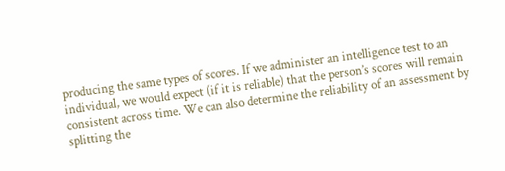producing the same types of scores. If we administer an intelligence test to an individual, we would expect (if it is reliable) that the person’s scores will remain consistent across time. We can also determine the reliability of an assessment by splitting the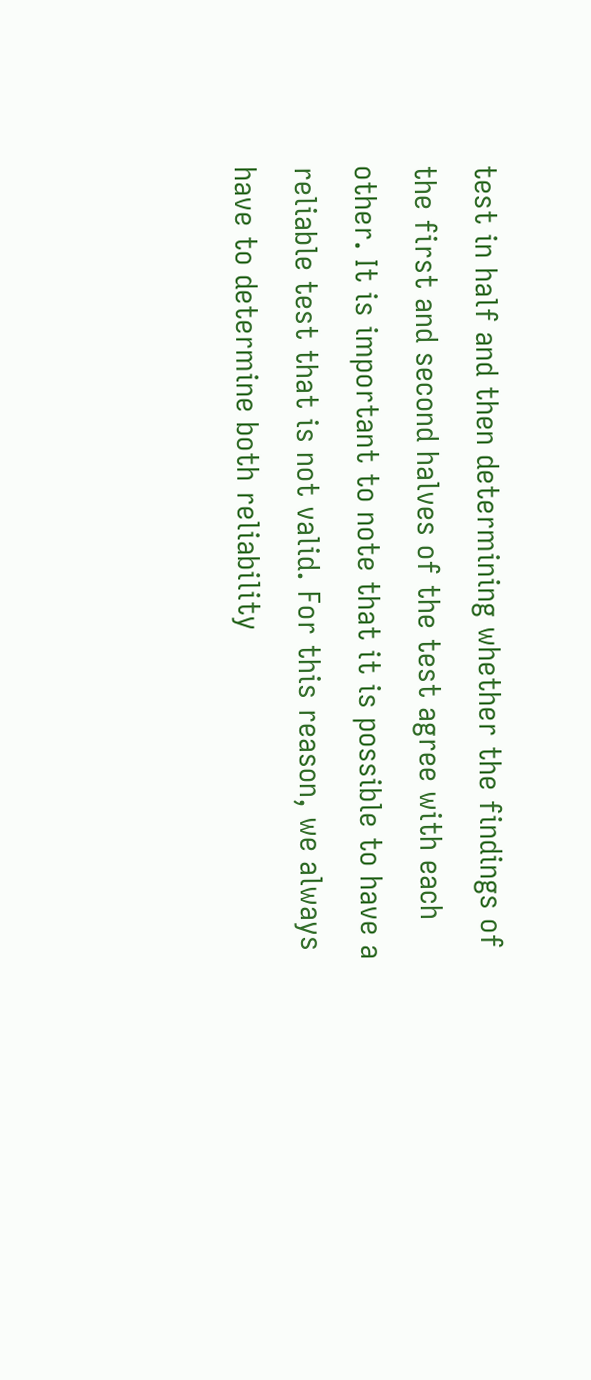test in half and then determining whether the findings of the first and second halves of the test agree with each other. It is important to note that it is possible to have a reliable test that is not valid. For this reason, we always have to determine both reliability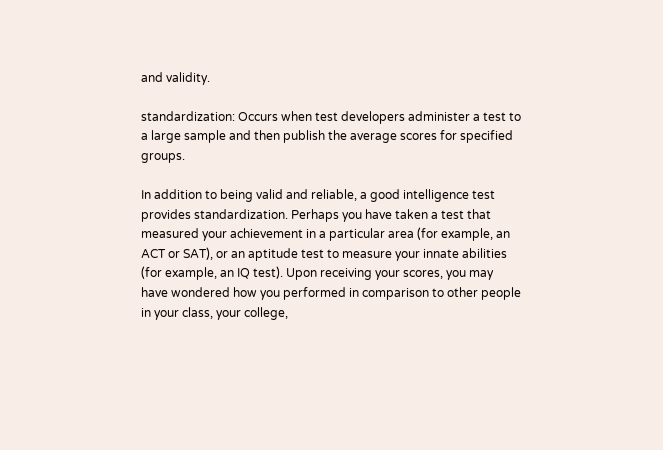and validity.

standardization: Occurs when test developers administer a test to a large sample and then publish the average scores for specified groups.

In addition to being valid and reliable, a good intelligence test provides standardization. Perhaps you have taken a test that measured your achievement in a particular area (for example, an ACT or SAT), or an aptitude test to measure your innate abilities (for example, an IQ test). Upon receiving your scores, you may have wondered how you performed in comparison to other people in your class, your college,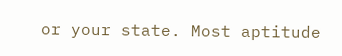or your state. Most aptitude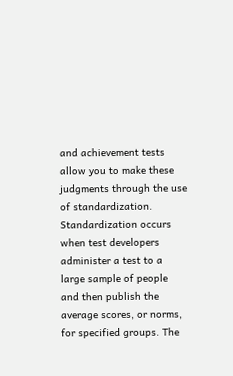and achievement tests allow you to make these judgments through the use of standardization. Standardization occurs when test developers administer a test to a large sample of people and then publish the average scores, or norms, for specified groups. The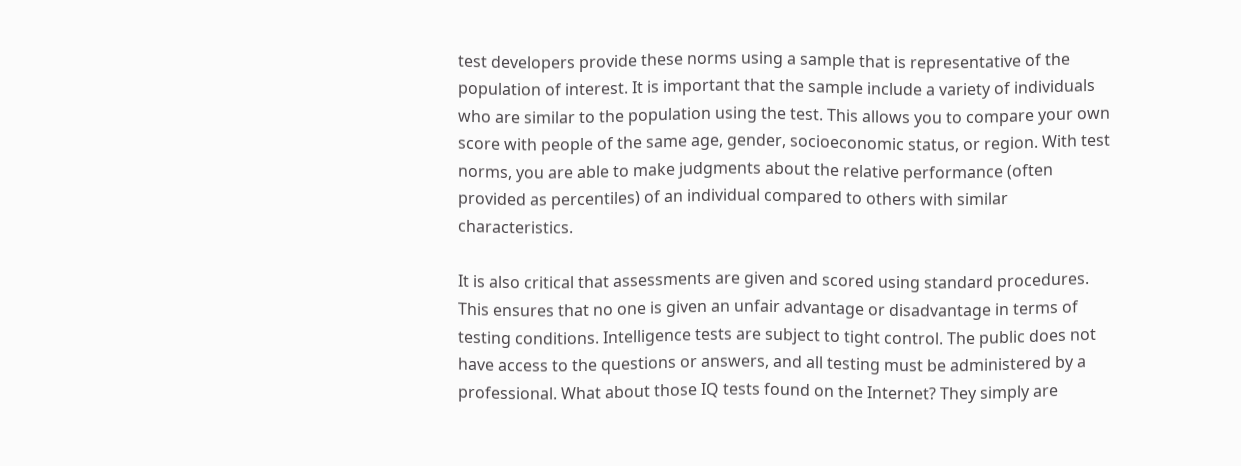test developers provide these norms using a sample that is representative of the population of interest. It is important that the sample include a variety of individuals who are similar to the population using the test. This allows you to compare your own score with people of the same age, gender, socioeconomic status, or region. With test norms, you are able to make judgments about the relative performance (often provided as percentiles) of an individual compared to others with similar characteristics.

It is also critical that assessments are given and scored using standard procedures. This ensures that no one is given an unfair advantage or disadvantage in terms of testing conditions. Intelligence tests are subject to tight control. The public does not have access to the questions or answers, and all testing must be administered by a professional. What about those IQ tests found on the Internet? They simply are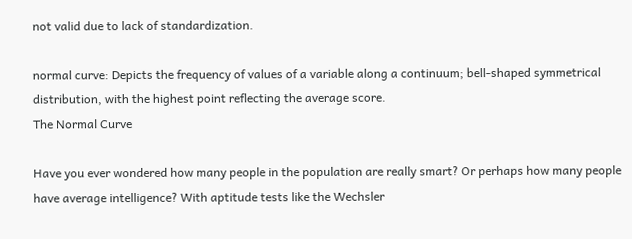not valid due to lack of standardization.

normal curve: Depicts the frequency of values of a variable along a continuum; bell-shaped symmetrical distribution, with the highest point reflecting the average score.
The Normal Curve

Have you ever wondered how many people in the population are really smart? Or perhaps how many people have average intelligence? With aptitude tests like the Wechsler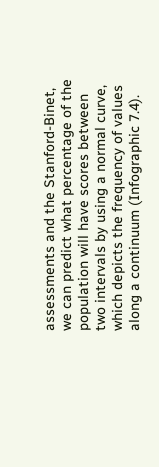assessments and the Stanford-Binet, we can predict what percentage of the population will have scores between two intervals by using a normal curve, which depicts the frequency of values along a continuum (Infographic 7.4).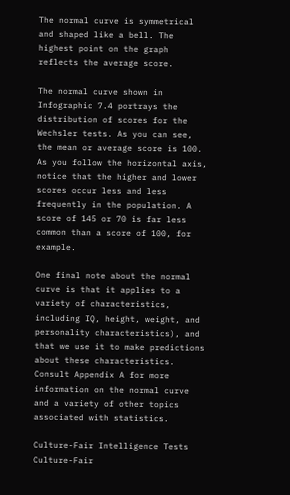The normal curve is symmetrical and shaped like a bell. The highest point on the graph reflects the average score.

The normal curve shown in Infographic 7.4 portrays the distribution of scores for the Wechsler tests. As you can see, the mean or average score is 100. As you follow the horizontal axis, notice that the higher and lower scores occur less and less frequently in the population. A score of 145 or 70 is far less common than a score of 100, for example.

One final note about the normal curve is that it applies to a variety of characteristics, including IQ, height, weight, and personality characteristics), and that we use it to make predictions about these characteristics. Consult Appendix A for more information on the normal curve and a variety of other topics associated with statistics.

Culture-Fair Intelligence Tests
Culture-Fair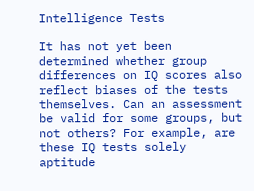Intelligence Tests

It has not yet been determined whether group differences on IQ scores also reflect biases of the tests themselves. Can an assessment be valid for some groups, but not others? For example, are these IQ tests solely aptitude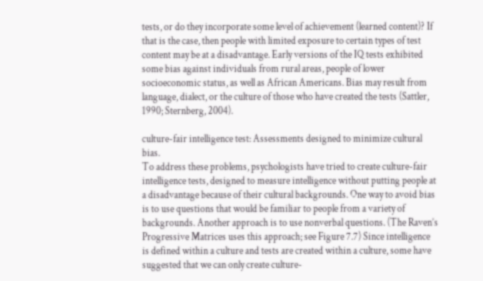tests, or do they incorporate some level of achievement (learned content)? If that is the case, then people with limited exposure to certain types of test content may be at a disadvantage. Early versions of the IQ tests exhibited some bias against individuals from rural areas, people of lower socioeconomic status, as well as African Americans. Bias may result from language, dialect, or the culture of those who have created the tests (Sattler, 1990; Sternberg, 2004).

culture-fair intelligence test: Assessments designed to minimize cultural bias.
To address these problems, psychologists have tried to create culture-fair intelligence tests, designed to measure intelligence without putting people at a disadvantage because of their cultural backgrounds. One way to avoid bias is to use questions that would be familiar to people from a variety of backgrounds. Another approach is to use nonverbal questions. (The Raven’s Progressive Matrices uses this approach; see Figure 7.7) Since intelligence is defined within a culture and tests are created within a culture, some have suggested that we can only create culture-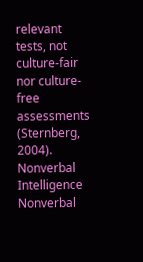relevant tests, not culture-fair nor culture-free assessments (Sternberg, 2004).
Nonverbal Intelligence
Nonverbal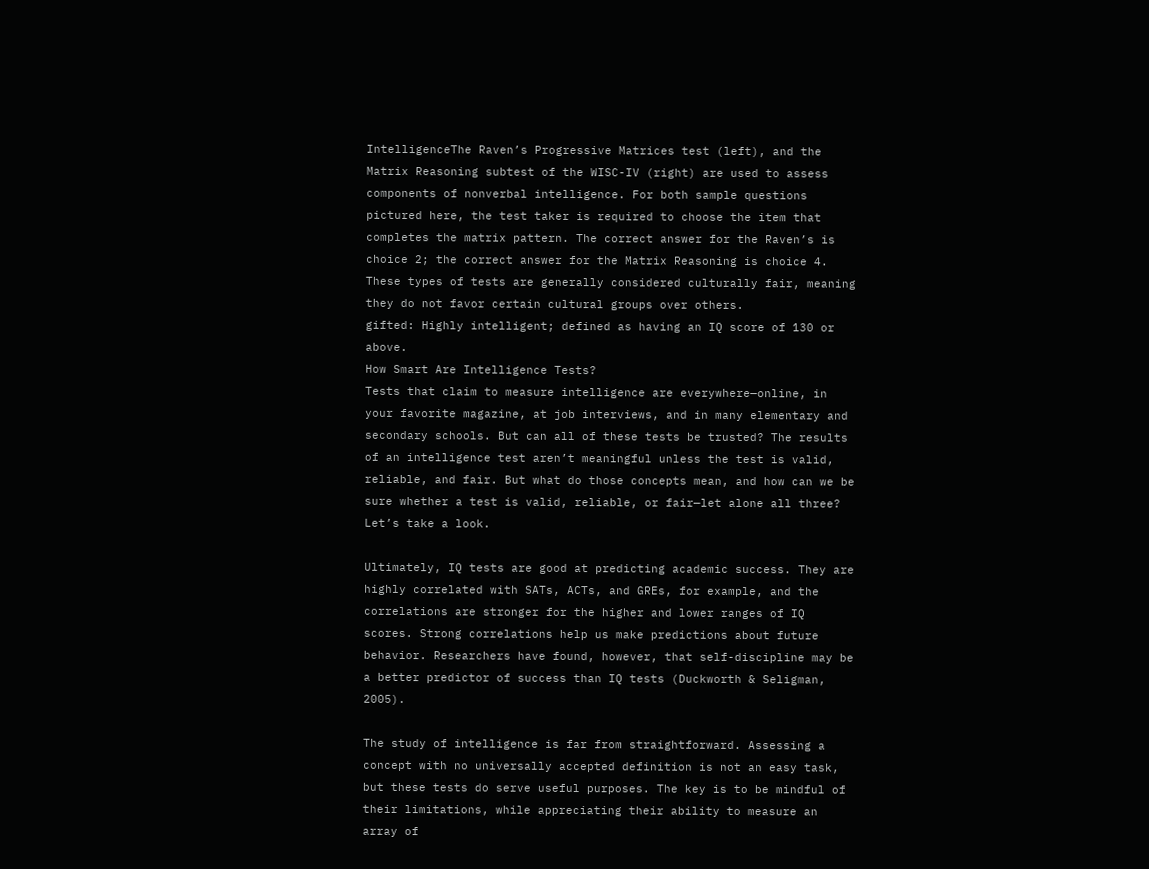IntelligenceThe Raven’s Progressive Matrices test (left), and the Matrix Reasoning subtest of the WISC-IV (right) are used to assess components of nonverbal intelligence. For both sample questions pictured here, the test taker is required to choose the item that completes the matrix pattern. The correct answer for the Raven’s is choice 2; the correct answer for the Matrix Reasoning is choice 4. These types of tests are generally considered culturally fair, meaning they do not favor certain cultural groups over others.
gifted: Highly intelligent; defined as having an IQ score of 130 or above.
How Smart Are Intelligence Tests?
Tests that claim to measure intelligence are everywhere—online, in your favorite magazine, at job interviews, and in many elementary and secondary schools. But can all of these tests be trusted? The results of an intelligence test aren’t meaningful unless the test is valid, reliable, and fair. But what do those concepts mean, and how can we be sure whether a test is valid, reliable, or fair—let alone all three? Let’s take a look.

Ultimately, IQ tests are good at predicting academic success. They are highly correlated with SATs, ACTs, and GREs, for example, and the correlations are stronger for the higher and lower ranges of IQ scores. Strong correlations help us make predictions about future behavior. Researchers have found, however, that self-discipline may be a better predictor of success than IQ tests (Duckworth & Seligman, 2005).

The study of intelligence is far from straightforward. Assessing a concept with no universally accepted definition is not an easy task, but these tests do serve useful purposes. The key is to be mindful of their limitations, while appreciating their ability to measure an array of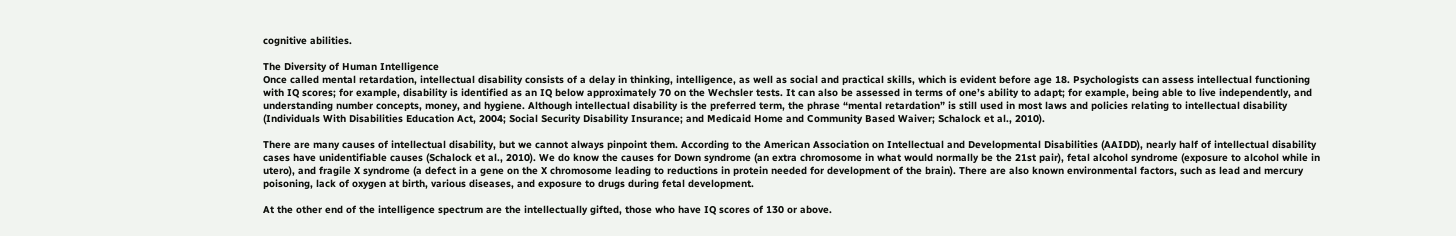cognitive abilities.

The Diversity of Human Intelligence
Once called mental retardation, intellectual disability consists of a delay in thinking, intelligence, as well as social and practical skills, which is evident before age 18. Psychologists can assess intellectual functioning with IQ scores; for example, disability is identified as an IQ below approximately 70 on the Wechsler tests. It can also be assessed in terms of one’s ability to adapt; for example, being able to live independently, and understanding number concepts, money, and hygiene. Although intellectual disability is the preferred term, the phrase “mental retardation” is still used in most laws and policies relating to intellectual disability (Individuals With Disabilities Education Act, 2004; Social Security Disability Insurance; and Medicaid Home and Community Based Waiver; Schalock et al., 2010).

There are many causes of intellectual disability, but we cannot always pinpoint them. According to the American Association on Intellectual and Developmental Disabilities (AAIDD), nearly half of intellectual disability cases have unidentifiable causes (Schalock et al., 2010). We do know the causes for Down syndrome (an extra chromosome in what would normally be the 21st pair), fetal alcohol syndrome (exposure to alcohol while in utero), and fragile X syndrome (a defect in a gene on the X chromosome leading to reductions in protein needed for development of the brain). There are also known environmental factors, such as lead and mercury poisoning, lack of oxygen at birth, various diseases, and exposure to drugs during fetal development.

At the other end of the intelligence spectrum are the intellectually gifted, those who have IQ scores of 130 or above.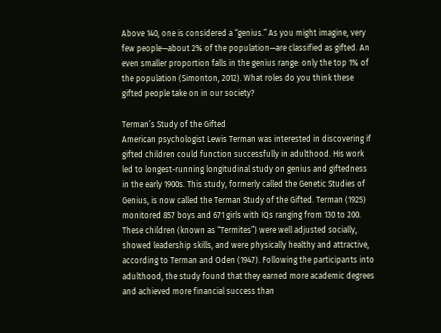Above 140, one is considered a “genius.” As you might imagine, very few people—about 2% of the population—are classified as gifted. An even smaller proportion falls in the genius range: only the top 1% of the population (Simonton, 2012). What roles do you think these gifted people take on in our society?

Terman’s Study of the Gifted
American psychologist Lewis Terman was interested in discovering if gifted children could function successfully in adulthood. His work led to longest-running longitudinal study on genius and giftedness in the early 1900s. This study, formerly called the Genetic Studies of Genius, is now called the Terman Study of the Gifted. Terman (1925) monitored 857 boys and 671 girls with IQs ranging from 130 to 200. These children (known as “Termites”) were well adjusted socially, showed leadership skills, and were physically healthy and attractive, according to Terman and Oden (1947). Following the participants into adulthood, the study found that they earned more academic degrees and achieved more financial success than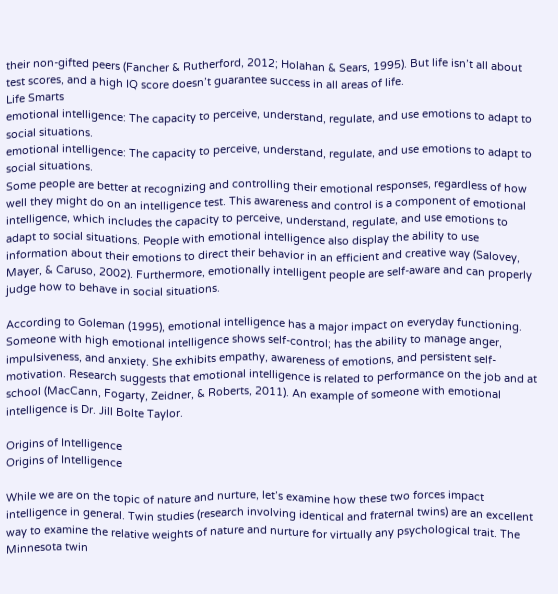their non-gifted peers (Fancher & Rutherford, 2012; Holahan & Sears, 1995). But life isn’t all about test scores, and a high IQ score doesn’t guarantee success in all areas of life.
Life Smarts
emotional intelligence: The capacity to perceive, understand, regulate, and use emotions to adapt to social situations.
emotional intelligence: The capacity to perceive, understand, regulate, and use emotions to adapt to social situations.
Some people are better at recognizing and controlling their emotional responses, regardless of how well they might do on an intelligence test. This awareness and control is a component of emotional intelligence, which includes the capacity to perceive, understand, regulate, and use emotions to adapt to social situations. People with emotional intelligence also display the ability to use information about their emotions to direct their behavior in an efficient and creative way (Salovey, Mayer, & Caruso, 2002). Furthermore, emotionally intelligent people are self-aware and can properly judge how to behave in social situations.

According to Goleman (1995), emotional intelligence has a major impact on everyday functioning. Someone with high emotional intelligence shows self-control; has the ability to manage anger, impulsiveness, and anxiety. She exhibits empathy, awareness of emotions, and persistent self-motivation. Research suggests that emotional intelligence is related to performance on the job and at school (MacCann, Fogarty, Zeidner, & Roberts, 2011). An example of someone with emotional intelligence is Dr. Jill Bolte Taylor.

Origins of Intelligence
Origins of Intelligence

While we are on the topic of nature and nurture, let’s examine how these two forces impact intelligence in general. Twin studies (research involving identical and fraternal twins) are an excellent way to examine the relative weights of nature and nurture for virtually any psychological trait. The Minnesota twin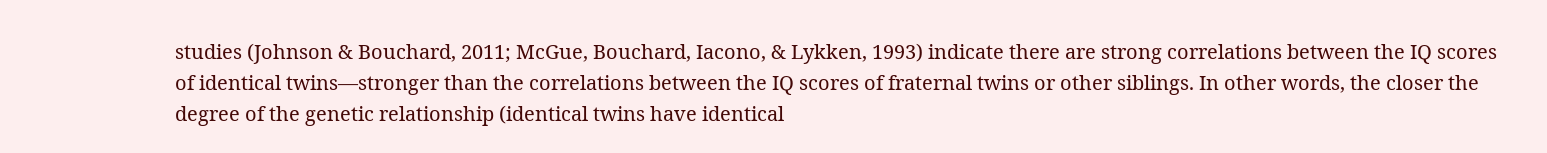studies (Johnson & Bouchard, 2011; McGue, Bouchard, Iacono, & Lykken, 1993) indicate there are strong correlations between the IQ scores of identical twins—stronger than the correlations between the IQ scores of fraternal twins or other siblings. In other words, the closer the degree of the genetic relationship (identical twins have identical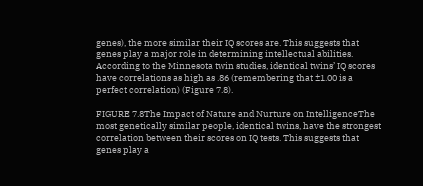genes), the more similar their IQ scores are. This suggests that genes play a major role in determining intellectual abilities. According to the Minnesota twin studies, identical twins’ IQ scores have correlations as high as .86 (remembering that ±1.00 is a perfect correlation) (Figure 7.8).

FIGURE 7.8The Impact of Nature and Nurture on IntelligenceThe most genetically similar people, identical twins, have the strongest correlation between their scores on IQ tests. This suggests that genes play a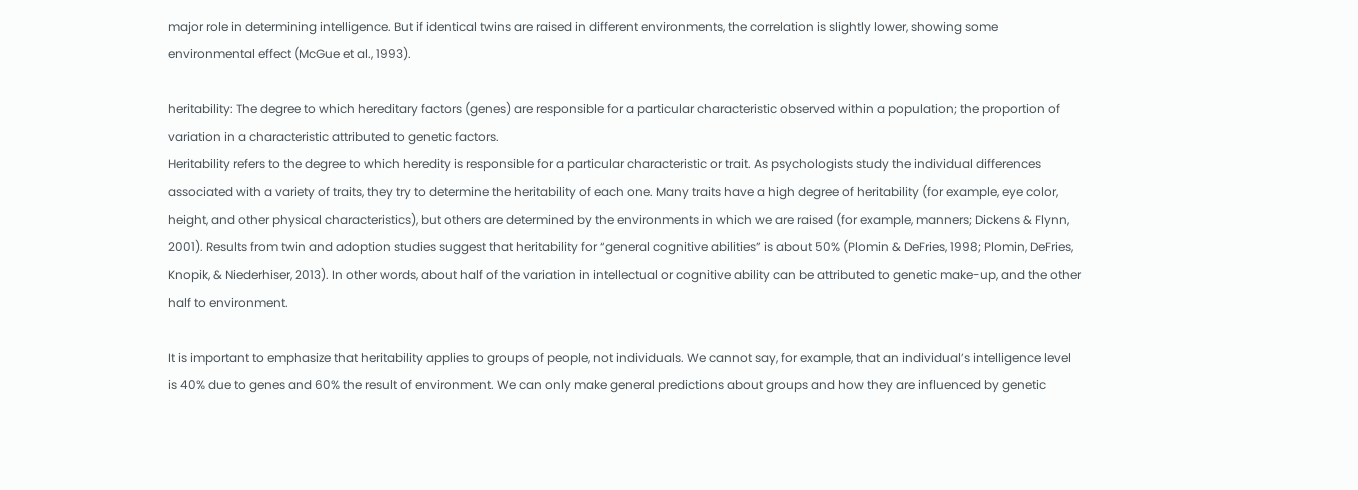major role in determining intelligence. But if identical twins are raised in different environments, the correlation is slightly lower, showing some environmental effect (McGue et al., 1993).

heritability: The degree to which hereditary factors (genes) are responsible for a particular characteristic observed within a population; the proportion of variation in a characteristic attributed to genetic factors.
Heritability refers to the degree to which heredity is responsible for a particular characteristic or trait. As psychologists study the individual differences associated with a variety of traits, they try to determine the heritability of each one. Many traits have a high degree of heritability (for example, eye color, height, and other physical characteristics), but others are determined by the environments in which we are raised (for example, manners; Dickens & Flynn, 2001). Results from twin and adoption studies suggest that heritability for “general cognitive abilities” is about 50% (Plomin & DeFries, 1998; Plomin, DeFries, Knopik, & Niederhiser, 2013). In other words, about half of the variation in intellectual or cognitive ability can be attributed to genetic make-up, and the other half to environment.

It is important to emphasize that heritability applies to groups of people, not individuals. We cannot say, for example, that an individual’s intelligence level is 40% due to genes and 60% the result of environment. We can only make general predictions about groups and how they are influenced by genetic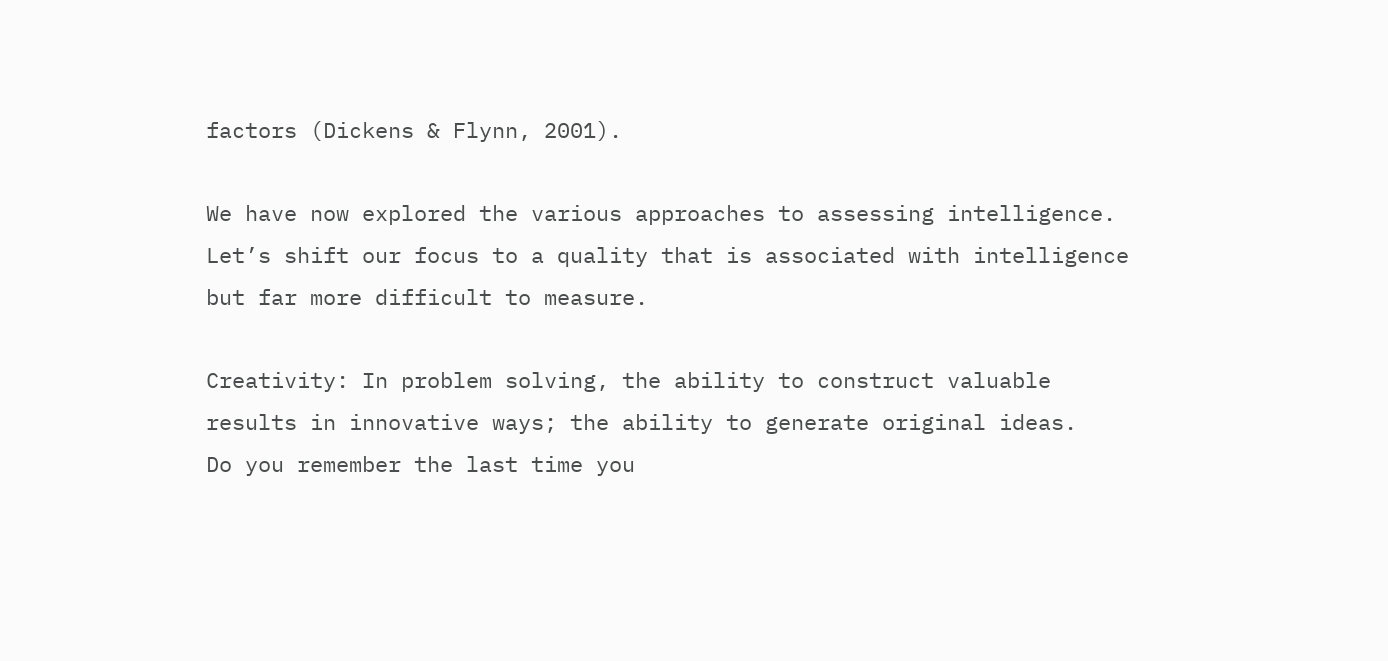factors (Dickens & Flynn, 2001).

We have now explored the various approaches to assessing intelligence. Let’s shift our focus to a quality that is associated with intelligence but far more difficult to measure.

Creativity: In problem solving, the ability to construct valuable results in innovative ways; the ability to generate original ideas.
Do you remember the last time you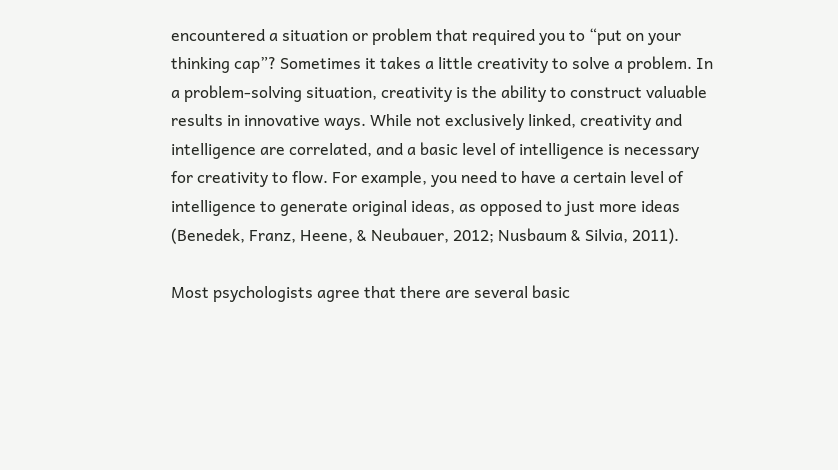encountered a situation or problem that required you to “put on your thinking cap”? Sometimes it takes a little creativity to solve a problem. In a problem-solving situation, creativity is the ability to construct valuable results in innovative ways. While not exclusively linked, creativity and intelligence are correlated, and a basic level of intelligence is necessary for creativity to flow. For example, you need to have a certain level of intelligence to generate original ideas, as opposed to just more ideas (Benedek, Franz, Heene, & Neubauer, 2012; Nusbaum & Silvia, 2011).

Most psychologists agree that there are several basic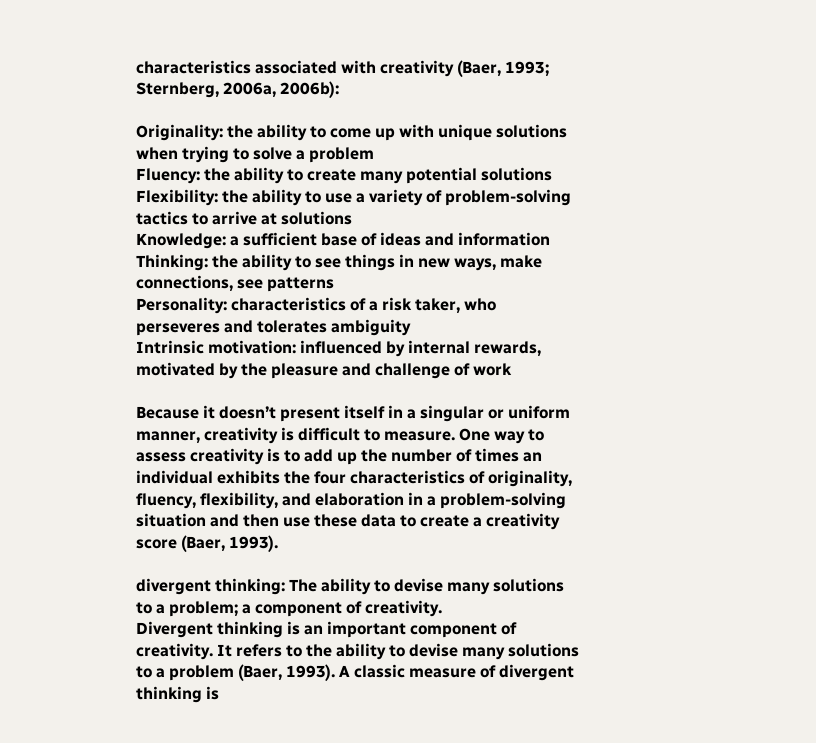characteristics associated with creativity (Baer, 1993; Sternberg, 2006a, 2006b):

Originality: the ability to come up with unique solutions when trying to solve a problem
Fluency: the ability to create many potential solutions
Flexibility: the ability to use a variety of problem-solving tactics to arrive at solutions
Knowledge: a sufficient base of ideas and information
Thinking: the ability to see things in new ways, make connections, see patterns
Personality: characteristics of a risk taker, who perseveres and tolerates ambiguity
Intrinsic motivation: influenced by internal rewards, motivated by the pleasure and challenge of work

Because it doesn’t present itself in a singular or uniform manner, creativity is difficult to measure. One way to assess creativity is to add up the number of times an individual exhibits the four characteristics of originality, fluency, flexibility, and elaboration in a problem-solving situation and then use these data to create a creativity score (Baer, 1993).

divergent thinking: The ability to devise many solutions to a problem; a component of creativity.
Divergent thinking is an important component of creativity. It refers to the ability to devise many solutions to a problem (Baer, 1993). A classic measure of divergent thinking is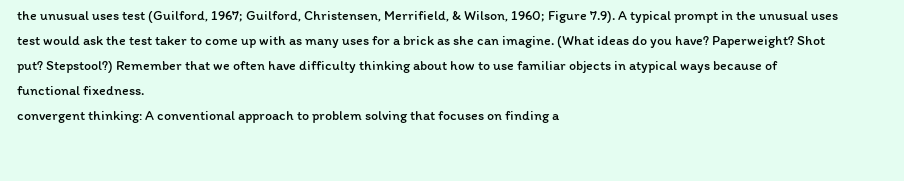the unusual uses test (Guilford, 1967; Guilford, Christensen, Merrifield, & Wilson, 1960; Figure 7.9). A typical prompt in the unusual uses test would ask the test taker to come up with as many uses for a brick as she can imagine. (What ideas do you have? Paperweight? Shot put? Stepstool?) Remember that we often have difficulty thinking about how to use familiar objects in atypical ways because of functional fixedness.
convergent thinking: A conventional approach to problem solving that focuses on finding a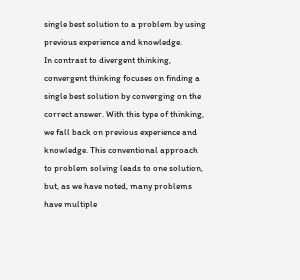single best solution to a problem by using previous experience and knowledge.
In contrast to divergent thinking, convergent thinking focuses on finding a single best solution by converging on the correct answer. With this type of thinking, we fall back on previous experience and knowledge. This conventional approach to problem solving leads to one solution, but, as we have noted, many problems have multiple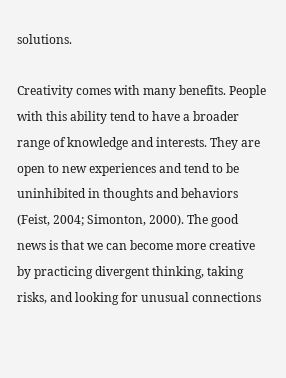solutions.

Creativity comes with many benefits. People with this ability tend to have a broader range of knowledge and interests. They are open to new experiences and tend to be uninhibited in thoughts and behaviors (Feist, 2004; Simonton, 2000). The good news is that we can become more creative by practicing divergent thinking, taking risks, and looking for unusual connections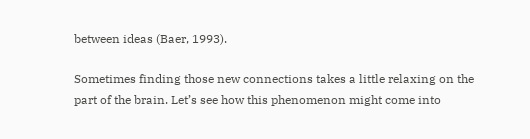between ideas (Baer, 1993).

Sometimes finding those new connections takes a little relaxing on the part of the brain. Let’s see how this phenomenon might come into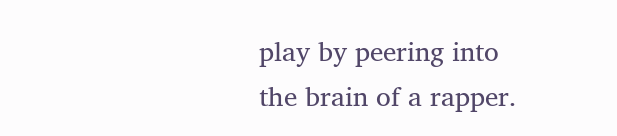play by peering into the brain of a rapper.